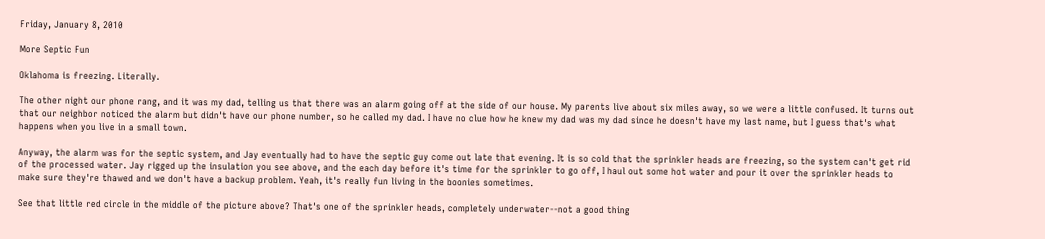Friday, January 8, 2010

More Septic Fun

Oklahoma is freezing. Literally.

The other night our phone rang, and it was my dad, telling us that there was an alarm going off at the side of our house. My parents live about six miles away, so we were a little confused. It turns out that our neighbor noticed the alarm but didn't have our phone number, so he called my dad. I have no clue how he knew my dad was my dad since he doesn't have my last name, but I guess that's what happens when you live in a small town.

Anyway, the alarm was for the septic system, and Jay eventually had to have the septic guy come out late that evening. It is so cold that the sprinkler heads are freezing, so the system can't get rid of the processed water. Jay rigged up the insulation you see above, and the each day before it's time for the sprinkler to go off, I haul out some hot water and pour it over the sprinkler heads to make sure they're thawed and we don't have a backup problem. Yeah, it's really fun living in the boonies sometimes.

See that little red circle in the middle of the picture above? That's one of the sprinkler heads, completely underwater--not a good thing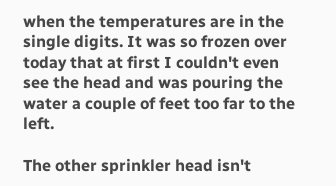when the temperatures are in the single digits. It was so frozen over today that at first I couldn't even see the head and was pouring the water a couple of feet too far to the left.

The other sprinkler head isn't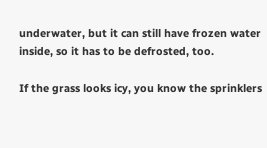underwater, but it can still have frozen water inside, so it has to be defrosted, too.

If the grass looks icy, you know the sprinklers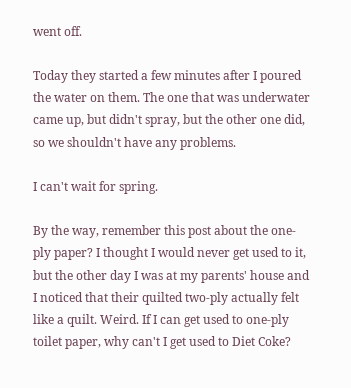went off.

Today they started a few minutes after I poured the water on them. The one that was underwater came up, but didn't spray, but the other one did, so we shouldn't have any problems.

I can't wait for spring.

By the way, remember this post about the one-ply paper? I thought I would never get used to it, but the other day I was at my parents' house and I noticed that their quilted two-ply actually felt like a quilt. Weird. If I can get used to one-ply toilet paper, why can't I get used to Diet Coke?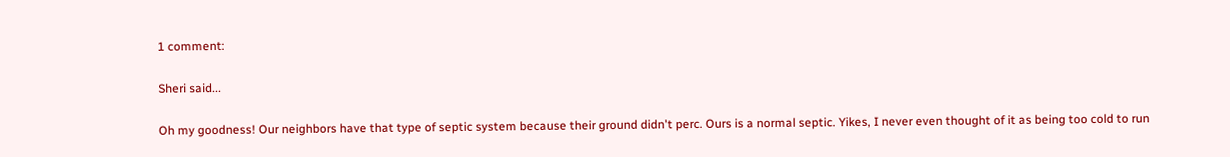1 comment:

Sheri said...

Oh my goodness! Our neighbors have that type of septic system because their ground didn't perc. Ours is a normal septic. Yikes, I never even thought of it as being too cold to run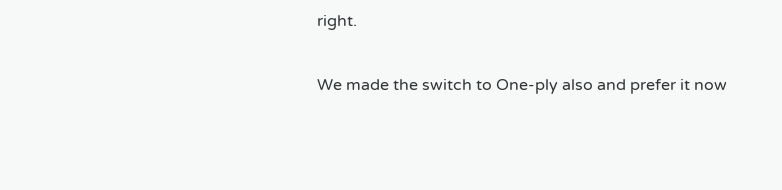right.

We made the switch to One-ply also and prefer it now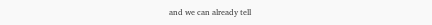and we can already tell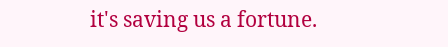it's saving us a fortune.